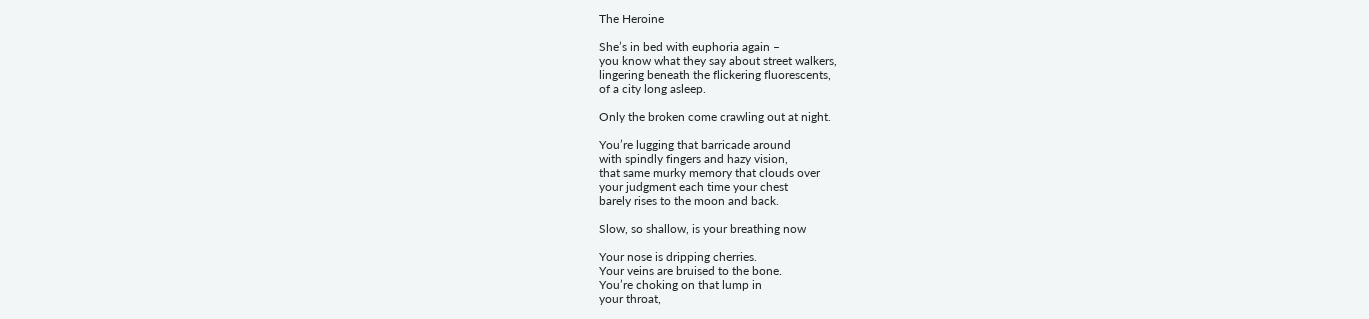The Heroine

She’s in bed with euphoria again –
you know what they say about street walkers,
lingering beneath the flickering fluorescents,
of a city long asleep.

Only the broken come crawling out at night.

You’re lugging that barricade around
with spindly fingers and hazy vision,
that same murky memory that clouds over
your judgment each time your chest
barely rises to the moon and back.

Slow, so shallow, is your breathing now

Your nose is dripping cherries.
Your veins are bruised to the bone.
You’re choking on that lump in
your throat,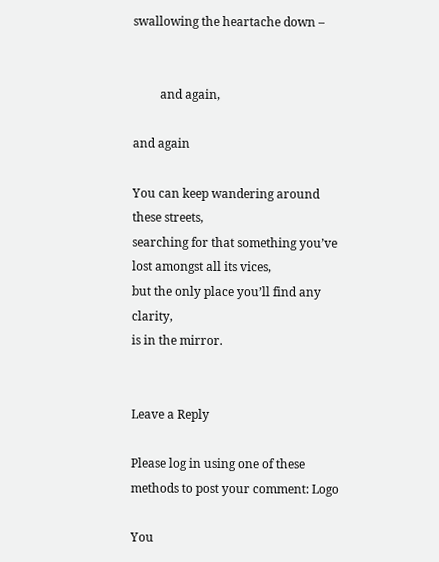swallowing the heartache down –


         and again,

and again

You can keep wandering around these streets,
searching for that something you’ve
lost amongst all its vices,
but the only place you’ll find any clarity,
is in the mirror.


Leave a Reply

Please log in using one of these methods to post your comment: Logo

You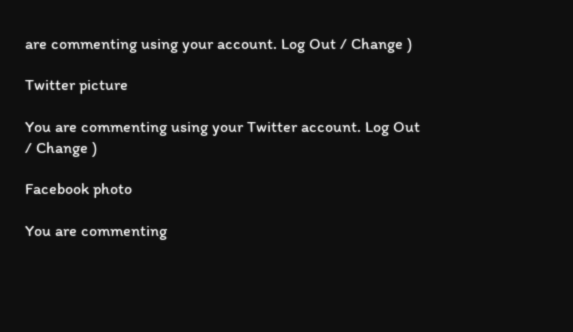are commenting using your account. Log Out / Change )

Twitter picture

You are commenting using your Twitter account. Log Out / Change )

Facebook photo

You are commenting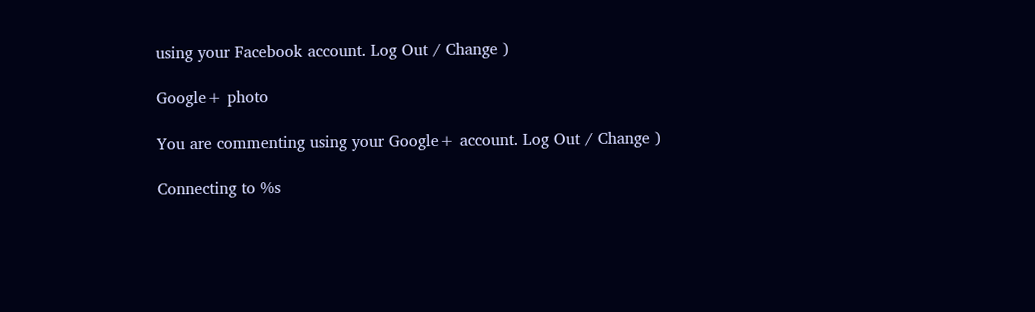using your Facebook account. Log Out / Change )

Google+ photo

You are commenting using your Google+ account. Log Out / Change )

Connecting to %s